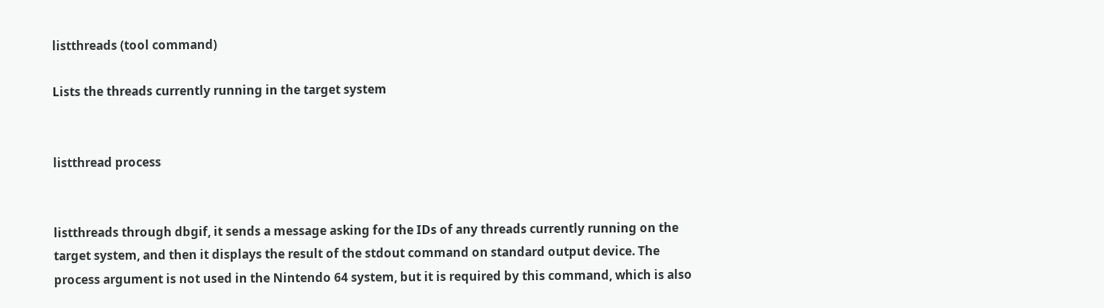listthreads (tool command)

Lists the threads currently running in the target system


listthread process


listthreads through dbgif, it sends a message asking for the IDs of any threads currently running on the target system, and then it displays the result of the stdout command on standard output device. The process argument is not used in the Nintendo 64 system, but it is required by this command, which is also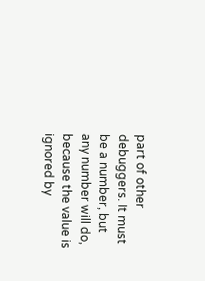part of other debuggers. It must be a number, but any number will do, because the value is ignored by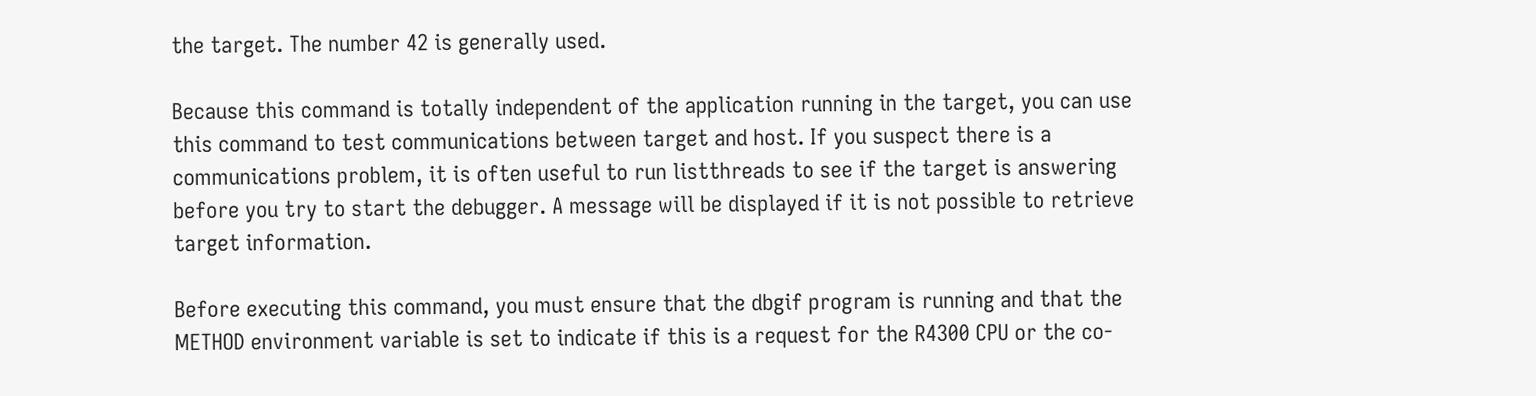the target. The number 42 is generally used.

Because this command is totally independent of the application running in the target, you can use this command to test communications between target and host. If you suspect there is a communications problem, it is often useful to run listthreads to see if the target is answering before you try to start the debugger. A message will be displayed if it is not possible to retrieve target information.

Before executing this command, you must ensure that the dbgif program is running and that the METHOD environment variable is set to indicate if this is a request for the R4300 CPU or the co-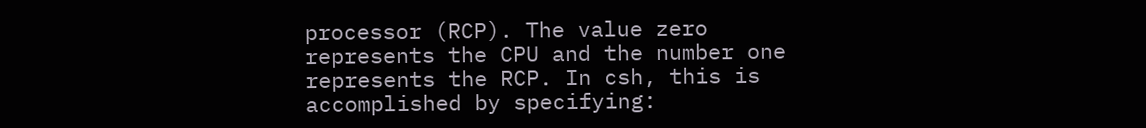processor (RCP). The value zero represents the CPU and the number one represents the RCP. In csh, this is accomplished by specifying: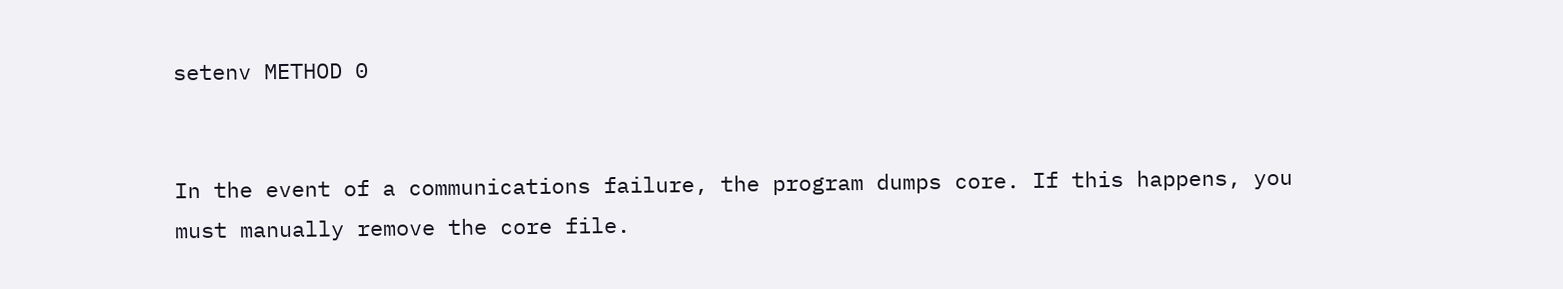setenv METHOD 0


In the event of a communications failure, the program dumps core. If this happens, you must manually remove the core file.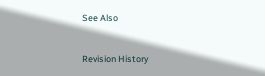See Also


Revision History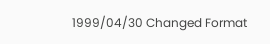1999/04/30 Changed Format